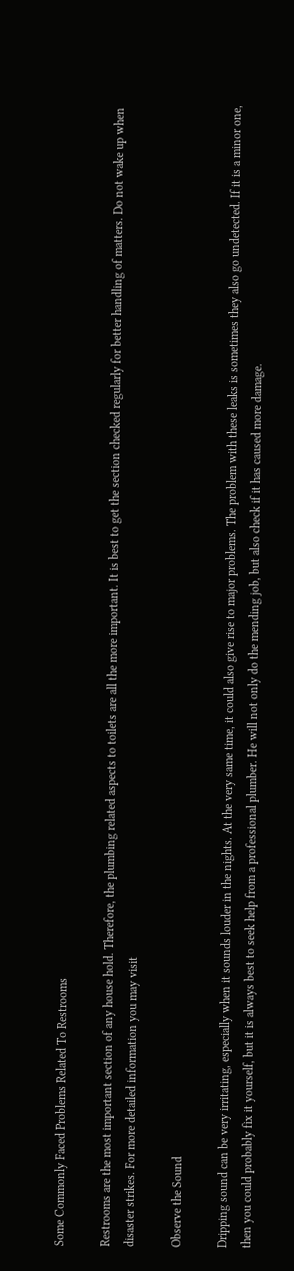Some Commonly Faced Problems Related To Restrooms

Restrooms are the most important section of any house hold. Therefore, the plumbing related aspects to toilets are all the more important. It is best to get the section checked regularly for better handling of matters. Do not wake up when disaster strikes. For more detailed information you may visit

Observe the Sound

Dripping sound can be very irritating, especially when it sounds louder in the nights. At the very same time, it could also give rise to major problems. The problem with these leaks is sometimes they also go undetected. If it is a minor one, then you could probably fix it yourself, but it is always best to seek help from a professional plumber. He will not only do the mending job, but also check if it has caused more damage.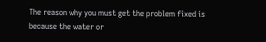The reason why you must get the problem fixed is because the water or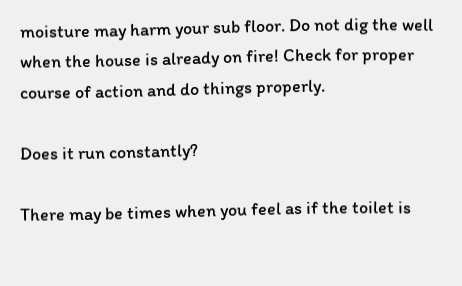moisture may harm your sub floor. Do not dig the well when the house is already on fire! Check for proper course of action and do things properly.

Does it run constantly?

There may be times when you feel as if the toilet is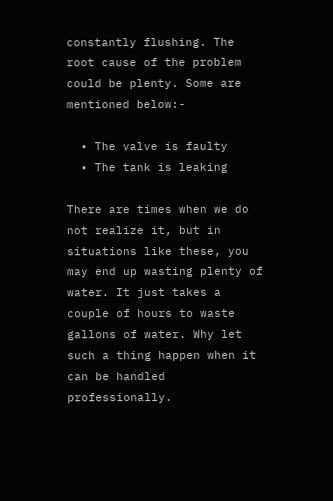constantly flushing. The root cause of the problem could be plenty. Some are mentioned below:-

  • The valve is faulty
  • The tank is leaking

There are times when we do not realize it, but in situations like these, you may end up wasting plenty of water. It just takes a couple of hours to waste gallons of water. Why let such a thing happen when it can be handled professionally.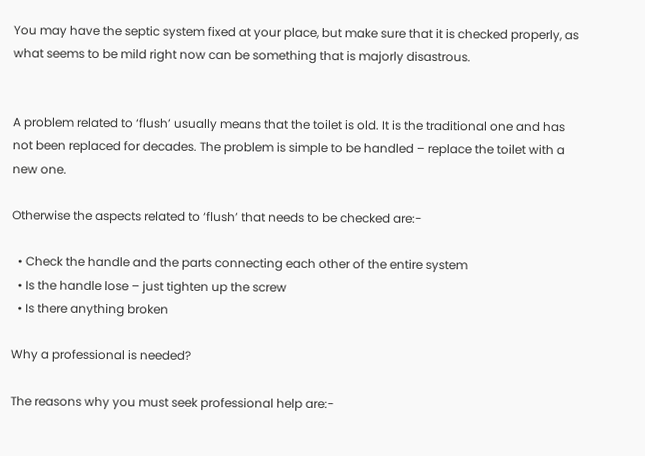You may have the septic system fixed at your place, but make sure that it is checked properly, as what seems to be mild right now can be something that is majorly disastrous.


A problem related to ‘flush’ usually means that the toilet is old. It is the traditional one and has not been replaced for decades. The problem is simple to be handled – replace the toilet with a new one.

Otherwise the aspects related to ‘flush’ that needs to be checked are:-

  • Check the handle and the parts connecting each other of the entire system
  • Is the handle lose – just tighten up the screw
  • Is there anything broken

Why a professional is needed?

The reasons why you must seek professional help are:-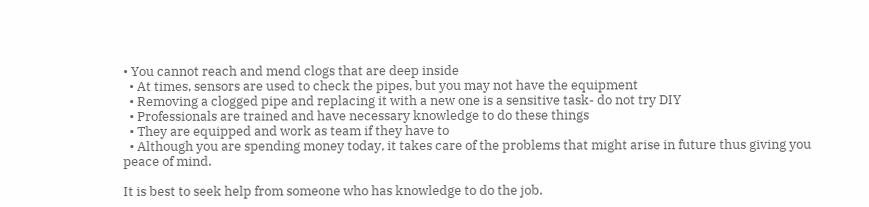• You cannot reach and mend clogs that are deep inside
  • At times, sensors are used to check the pipes, but you may not have the equipment
  • Removing a clogged pipe and replacing it with a new one is a sensitive task- do not try DIY
  • Professionals are trained and have necessary knowledge to do these things
  • They are equipped and work as team if they have to
  • Although you are spending money today, it takes care of the problems that might arise in future thus giving you peace of mind.

It is best to seek help from someone who has knowledge to do the job.